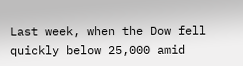Last week, when the Dow fell quickly below 25,000 amid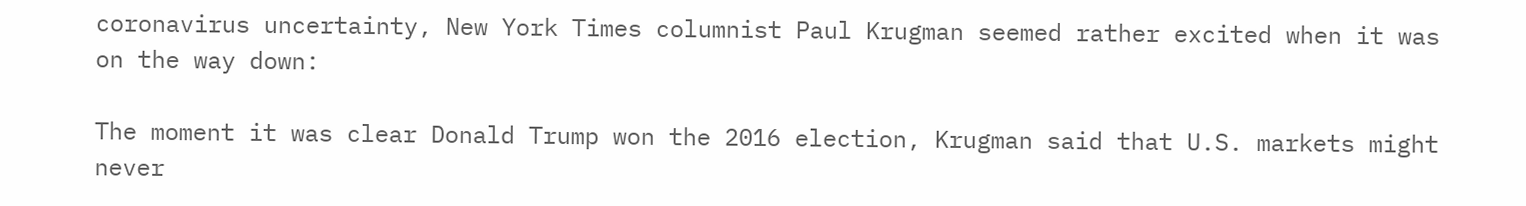coronavirus uncertainty, New York Times columnist Paul Krugman seemed rather excited when it was on the way down:

The moment it was clear Donald Trump won the 2016 election, Krugman said that U.S. markets might never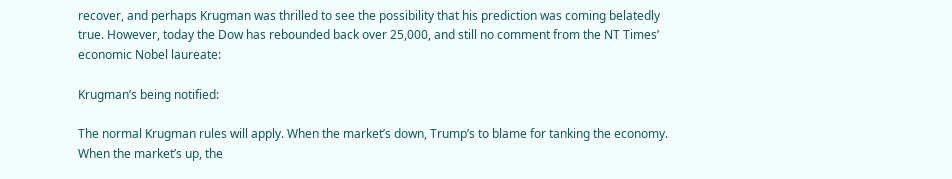recover, and perhaps Krugman was thrilled to see the possibility that his prediction was coming belatedly true. However, today the Dow has rebounded back over 25,000, and still no comment from the NT Times’ economic Nobel laureate:

Krugman’s being notified:

The normal Krugman rules will apply. When the market’s down, Trump’s to blame for tanking the economy. When the market’s up, the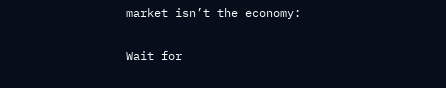market isn’t the economy:

Wait for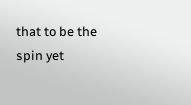that to be the spin yet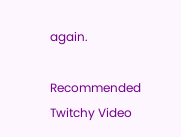again.

Recommended Twitchy Video